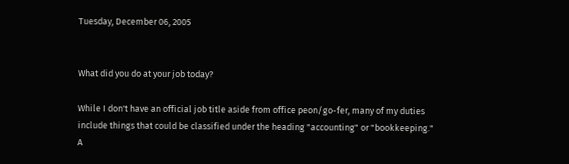Tuesday, December 06, 2005


What did you do at your job today?

While I don't have an official job title aside from office peon/go-fer, many of my duties include things that could be classified under the heading "accounting" or "bookkeeping." A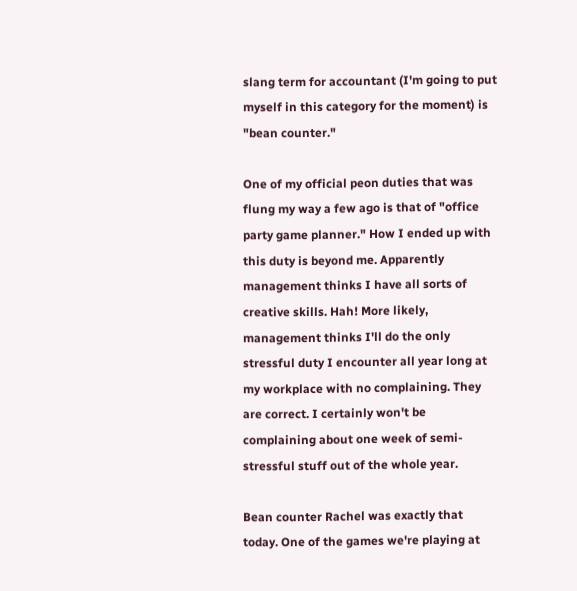slang term for accountant (I'm going to put myself in this category for the moment) is "bean counter."

One of my official peon duties that was flung my way a few ago is that of "office party game planner." How I ended up with this duty is beyond me. Apparently management thinks I have all sorts of creative skills. Hah! More likely, management thinks I'll do the only stressful duty I encounter all year long at my workplace with no complaining. They are correct. I certainly won't be complaining about one week of semi-stressful stuff out of the whole year.

Bean counter Rachel was exactly that today. One of the games we're playing at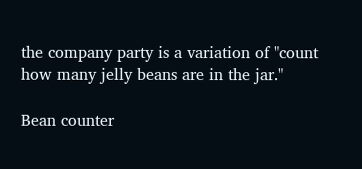the company party is a variation of "count how many jelly beans are in the jar."

Bean counter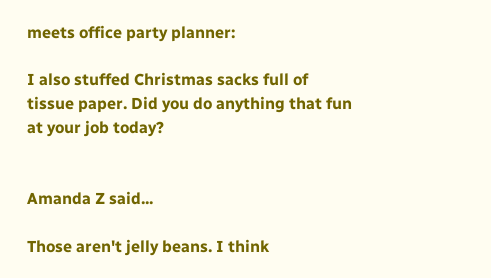meets office party planner:

I also stuffed Christmas sacks full of tissue paper. Did you do anything that fun at your job today?


Amanda Z said...

Those aren't jelly beans. I think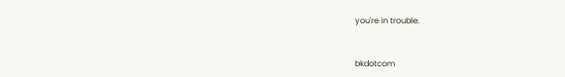you're in trouble.


bkdotcom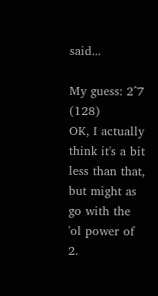said...

My guess: 2^7 (128)
OK, I actually think it's a bit less than that, but might as go with the 'ol power of 2.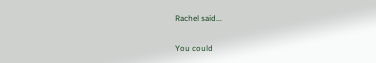Rachel said...

You could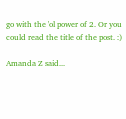go with the 'ol power of 2. Or you could read the title of the post. :)

Amanda Z said...